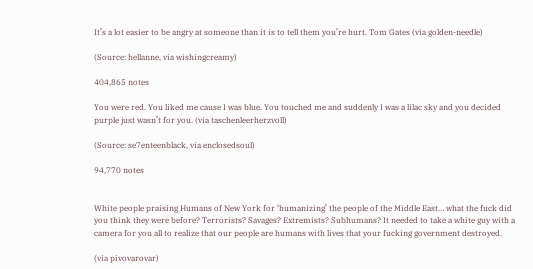It’s a lot easier to be angry at someone than it is to tell them you’re hurt. Tom Gates (via golden-needle)

(Source: hellanne, via wishingcreamy)

404,865 notes

You were red. You liked me cause I was blue. You touched me and suddenly I was a lilac sky and you decided purple just wasn’t for you. (via taschenleerherzvoll)

(Source: se7enteenblack, via enclosedsoul)

94,770 notes


White people praising Humans of New York for ‘humanizing’ the people of the Middle East… what the fuck did you think they were before? Terrorists? Savages? Extremists? Subhumans? It needed to take a white guy with a camera for you all to realize that our people are humans with lives that your fucking government destroyed.

(via pivovarovar)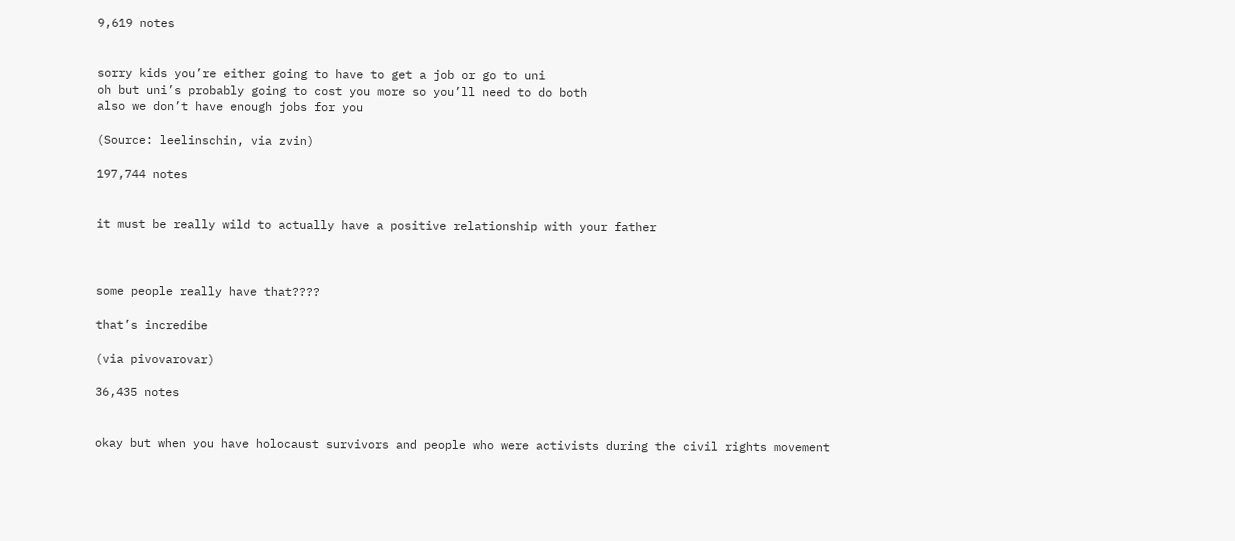9,619 notes


sorry kids you’re either going to have to get a job or go to uni
oh but uni’s probably going to cost you more so you’ll need to do both
also we don’t have enough jobs for you

(Source: leelinschin, via zvin)

197,744 notes


it must be really wild to actually have a positive relationship with your father



some people really have that????

that’s incredibe

(via pivovarovar)

36,435 notes


okay but when you have holocaust survivors and people who were activists during the civil rights movement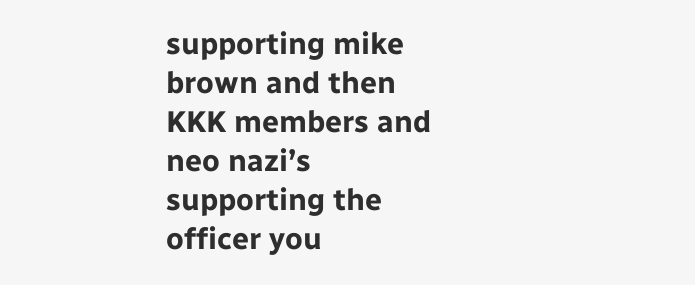supporting mike brown and then KKK members and neo nazi’s supporting the officer you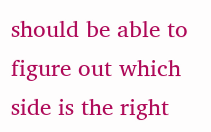should be able to figure out which side is the right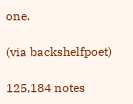one.

(via backshelfpoet)

125,184 notes